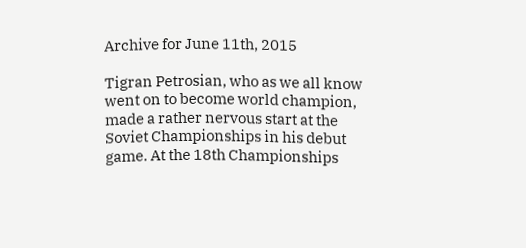Archive for June 11th, 2015

Tigran Petrosian, who as we all know went on to become world champion, made a rather nervous start at the Soviet Championships in his debut game. At the 18th Championships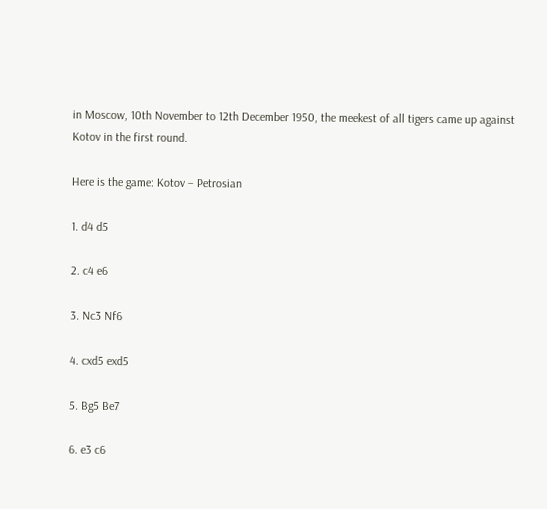in Moscow, 10th November to 12th December 1950, the meekest of all tigers came up against Kotov in the first round.

Here is the game: Kotov – Petrosian

1. d4 d5

2. c4 e6

3. Nc3 Nf6

4. cxd5 exd5

5. Bg5 Be7

6. e3 c6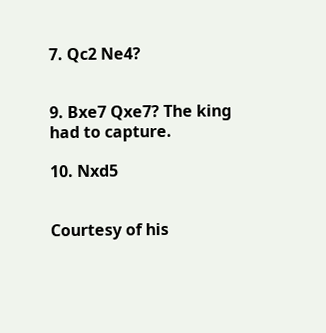7. Qc2 Ne4?


9. Bxe7 Qxe7? The king had to capture.

10. Nxd5


Courtesy of his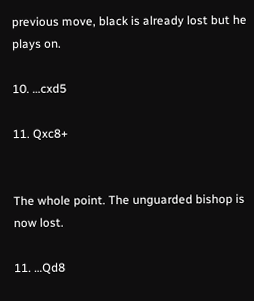previous move, black is already lost but he plays on.

10. …cxd5

11. Qxc8+


The whole point. The unguarded bishop is now lost.

11. …Qd8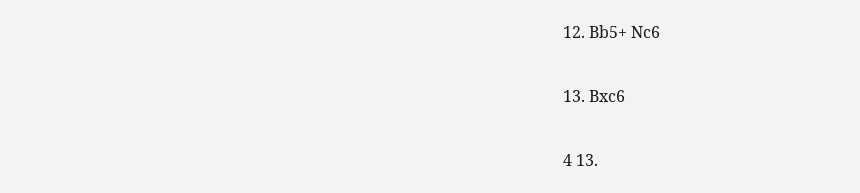12. Bb5+ Nc6

13. Bxc6

4 13.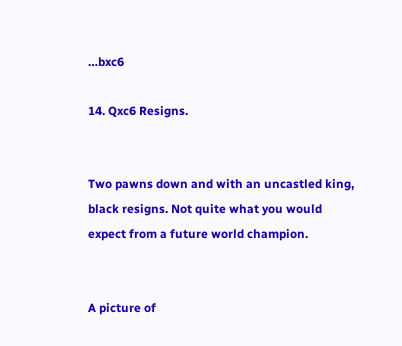…bxc6

14. Qxc6 Resigns.


Two pawns down and with an uncastled king, black resigns. Not quite what you would expect from a future world champion.


A picture of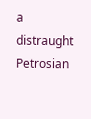a distraught Petrosian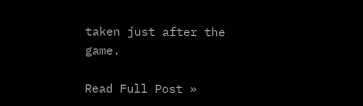taken just after the game.

Read Full Post »